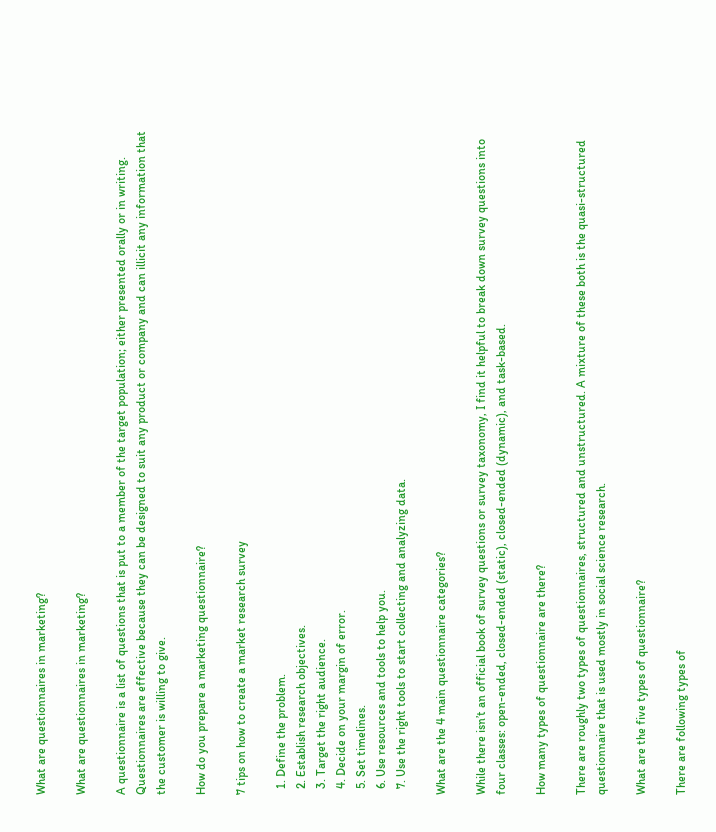What are questionnaires in marketing?

What are questionnaires in marketing?

A questionnaire is a list of questions that is put to a member of the target population; either presented orally or in writing. Questionnaires are effective because they can be designed to suit any product or company and can illicit any information that the customer is willing to give.

How do you prepare a marketing questionnaire?

7 tips on how to create a market research survey

  1. Define the problem.
  2. Establish research objectives.
  3. Target the right audience.
  4. Decide on your margin of error.
  5. Set timelines.
  6. Use resources and tools to help you.
  7. Use the right tools to start collecting and analyzing data.

What are the 4 main questionnaire categories?

While there isn’t an official book of survey questions or survey taxonomy, I find it helpful to break down survey questions into four classes: open-ended, closed-ended (static), closed-ended (dynamic), and task-based.

How many types of questionnaire are there?

There are roughly two types of questionnaires, structured and unstructured. A mixture of these both is the quasi-structured questionnaire that is used mostly in social science research.

What are the five types of questionnaire?

There are following types of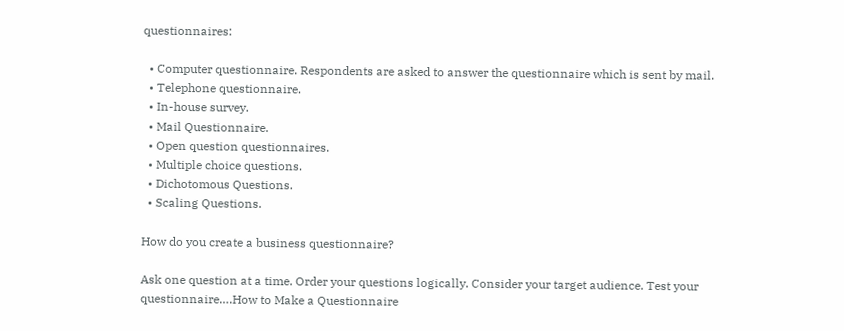questionnaires:

  • Computer questionnaire. Respondents are asked to answer the questionnaire which is sent by mail.
  • Telephone questionnaire.
  • In-house survey.
  • Mail Questionnaire.
  • Open question questionnaires.
  • Multiple choice questions.
  • Dichotomous Questions.
  • Scaling Questions.

How do you create a business questionnaire?

Ask one question at a time. Order your questions logically. Consider your target audience. Test your questionnaire….How to Make a Questionnaire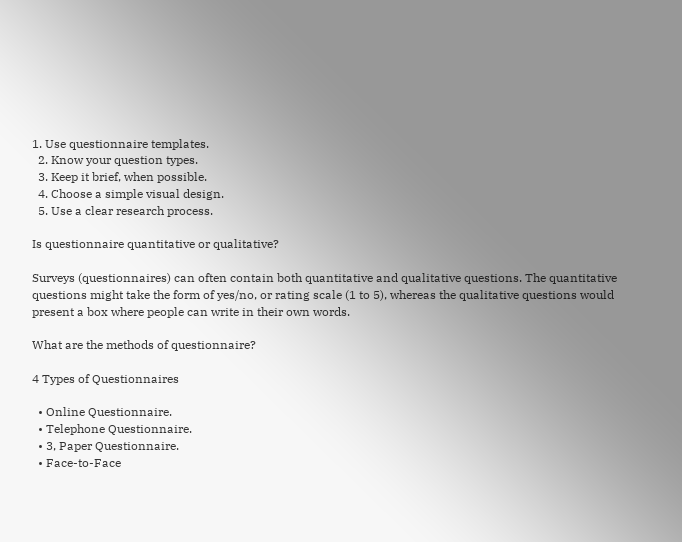1. Use questionnaire templates.
  2. Know your question types.
  3. Keep it brief, when possible.
  4. Choose a simple visual design.
  5. Use a clear research process.

Is questionnaire quantitative or qualitative?

Surveys (questionnaires) can often contain both quantitative and qualitative questions. The quantitative questions might take the form of yes/no, or rating scale (1 to 5), whereas the qualitative questions would present a box where people can write in their own words.

What are the methods of questionnaire?

4 Types of Questionnaires

  • Online Questionnaire.
  • Telephone Questionnaire.
  • 3, Paper Questionnaire.
  • Face-to-Face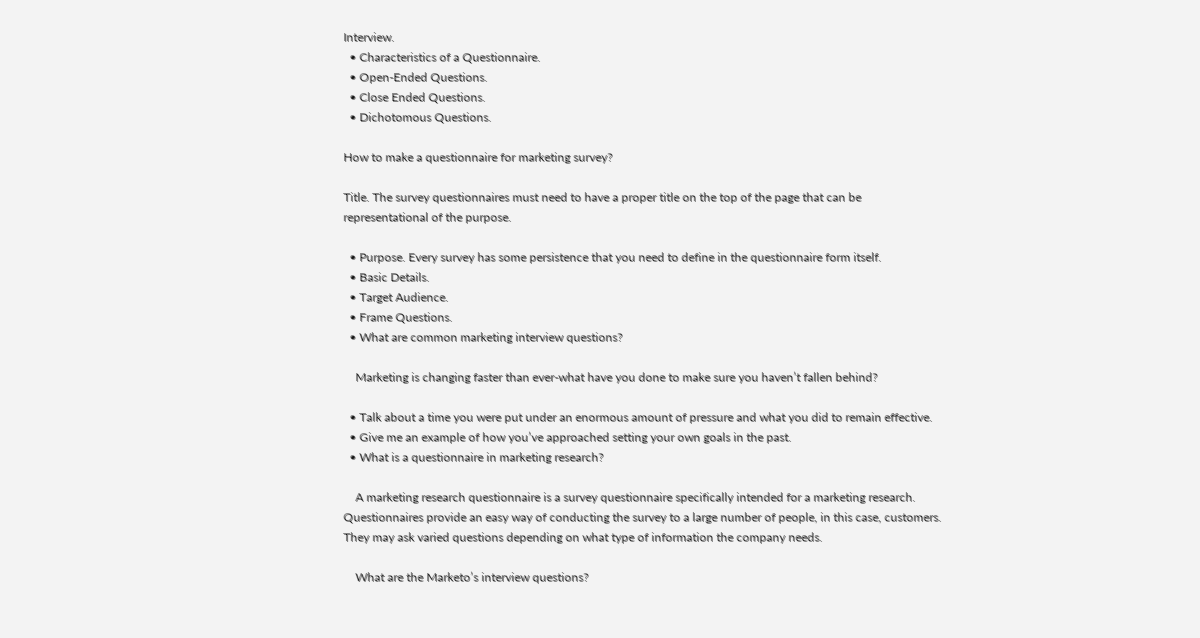Interview.
  • Characteristics of a Questionnaire.
  • Open-Ended Questions.
  • Close Ended Questions.
  • Dichotomous Questions.

How to make a questionnaire for marketing survey?

Title. The survey questionnaires must need to have a proper title on the top of the page that can be representational of the purpose.

  • Purpose. Every survey has some persistence that you need to define in the questionnaire form itself.
  • Basic Details.
  • Target Audience.
  • Frame Questions.
  • What are common marketing interview questions?

    Marketing is changing faster than ever-what have you done to make sure you haven’t fallen behind?

  • Talk about a time you were put under an enormous amount of pressure and what you did to remain effective.
  • Give me an example of how you’ve approached setting your own goals in the past.
  • What is a questionnaire in marketing research?

    A marketing research questionnaire is a survey questionnaire specifically intended for a marketing research. Questionnaires provide an easy way of conducting the survey to a large number of people, in this case, customers. They may ask varied questions depending on what type of information the company needs.

    What are the Marketo’s interview questions?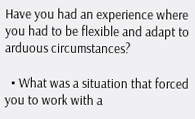Have you had an experience where you had to be flexible and adapt to arduous circumstances?

  • What was a situation that forced you to work with a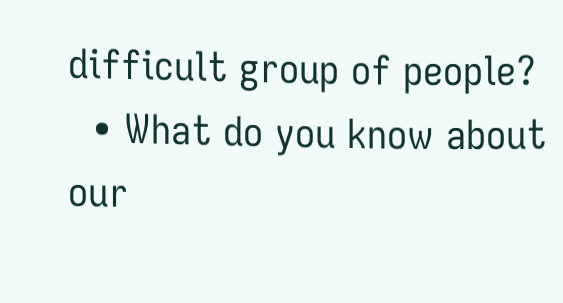difficult group of people?
  • What do you know about our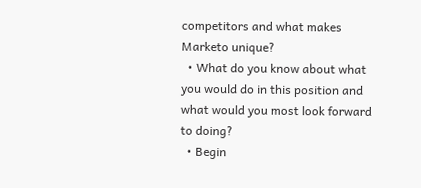competitors and what makes Marketo unique?
  • What do you know about what you would do in this position and what would you most look forward to doing?
  • Begin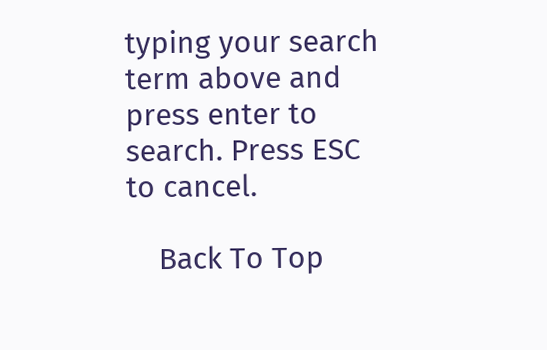typing your search term above and press enter to search. Press ESC to cancel.

    Back To Top